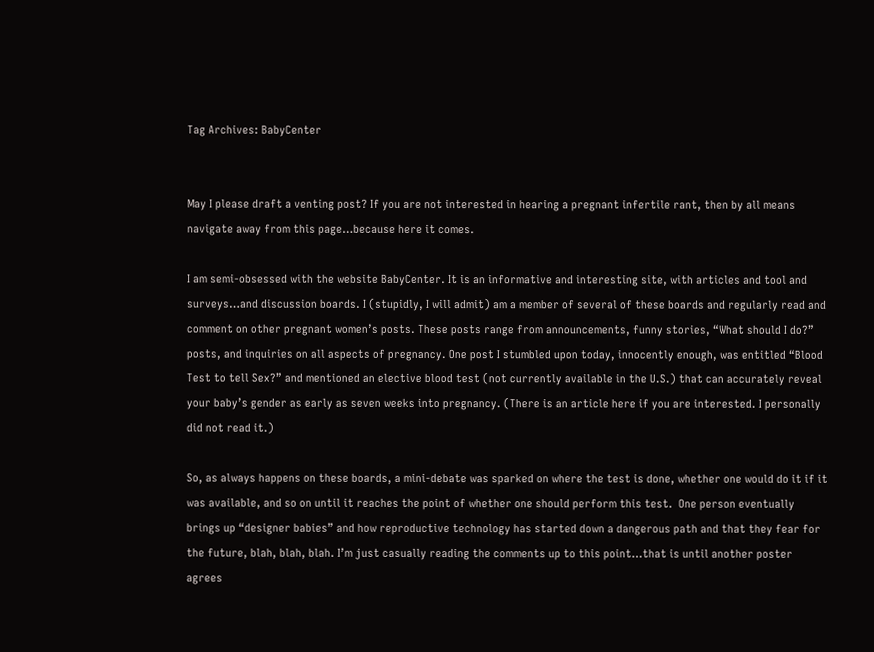Tag Archives: BabyCenter


May I please draft a venting post? If you are not interested in hearing a pregnant infertile rant, then by all means navigate away from this page…because here it comes.

I am semi-obsessed with the website BabyCenter. It is an informative and interesting site, with articles and tool and surveys…and discussion boards. I (stupidly, I will admit) am a member of several of these boards and regularly read and comment on other pregnant women’s posts. These posts range from announcements, funny stories, “What should I do?” posts, and inquiries on all aspects of pregnancy. One post I stumbled upon today, innocently enough, was entitled “Blood Test to tell Sex?” and mentioned an elective blood test (not currently available in the U.S.) that can accurately reveal your baby’s gender as early as seven weeks into pregnancy. (There is an article here if you are interested. I personally did not read it.)

So, as always happens on these boards, a mini-debate was sparked on where the test is done, whether one would do it if it was available, and so on until it reaches the point of whether one should perform this test.  One person eventually brings up “designer babies” and how reproductive technology has started down a dangerous path and that they fear for the future, blah, blah, blah. I’m just casually reading the comments up to this point…that is until another poster agrees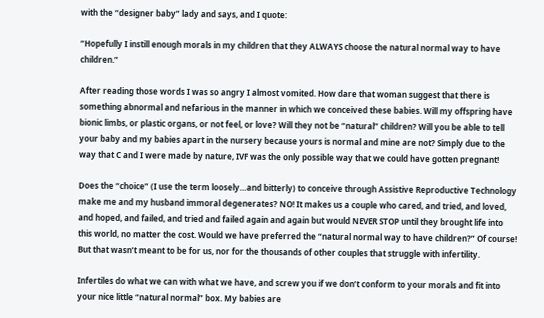with the “designer baby” lady and says, and I quote:

“Hopefully I instill enough morals in my children that they ALWAYS choose the natural normal way to have children.”

After reading those words I was so angry I almost vomited. How dare that woman suggest that there is something abnormal and nefarious in the manner in which we conceived these babies. Will my offspring have bionic limbs, or plastic organs, or not feel, or love? Will they not be “natural” children? Will you be able to tell your baby and my babies apart in the nursery because yours is normal and mine are not? Simply due to the way that C and I were made by nature, IVF was the only possible way that we could have gotten pregnant!

Does the “choice” (I use the term loosely…and bitterly) to conceive through Assistive Reproductive Technology make me and my husband immoral degenerates? NO! It makes us a couple who cared, and tried, and loved, and hoped, and failed, and tried and failed again and again but would NEVER STOP until they brought life into this world, no matter the cost. Would we have preferred the “natural normal way to have children?” Of course! But that wasn’t meant to be for us, nor for the thousands of other couples that struggle with infertility.

Infertiles do what we can with what we have, and screw you if we don’t conform to your morals and fit into your nice little “natural normal” box. My babies are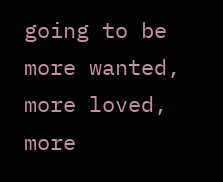going to be more wanted, more loved, more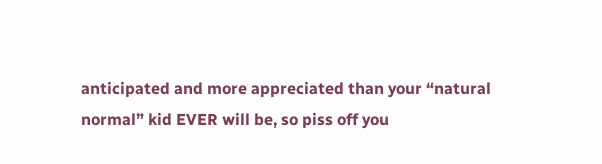anticipated and more appreciated than your “natural normal” kid EVER will be, so piss off you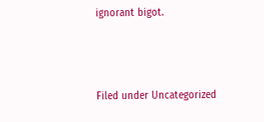ignorant bigot.



Filed under Uncategorized